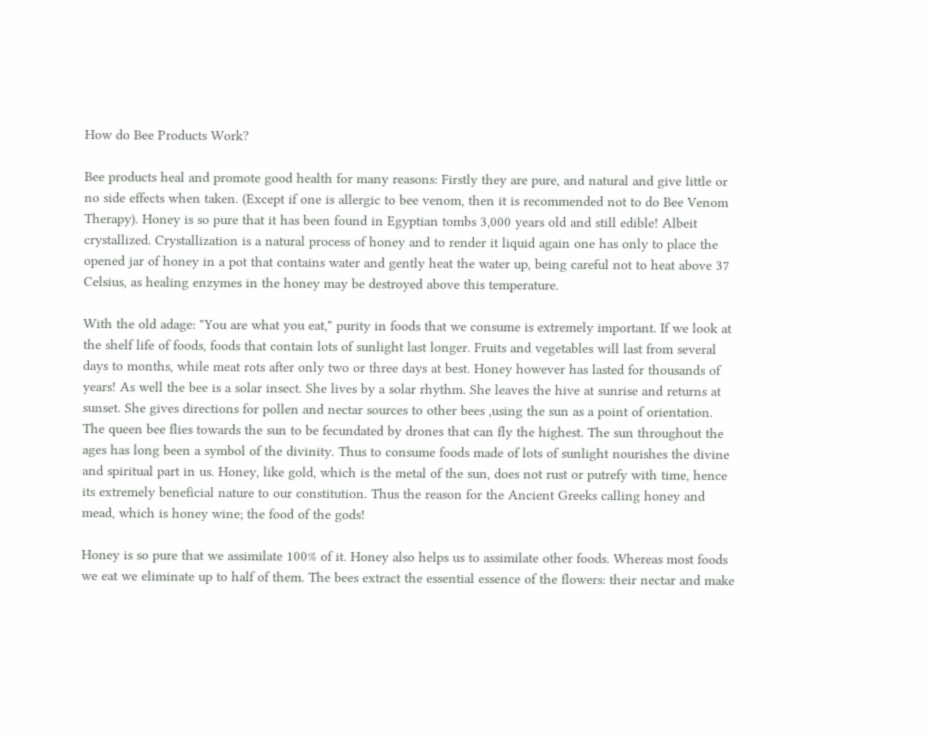How do Bee Products Work?

Bee products heal and promote good health for many reasons: Firstly they are pure, and natural and give little or no side effects when taken. (Except if one is allergic to bee venom, then it is recommended not to do Bee Venom Therapy). Honey is so pure that it has been found in Egyptian tombs 3,000 years old and still edible! Albeit crystallized. Crystallization is a natural process of honey and to render it liquid again one has only to place the opened jar of honey in a pot that contains water and gently heat the water up, being careful not to heat above 37 Celsius, as healing enzymes in the honey may be destroyed above this temperature.

With the old adage: "You are what you eat," purity in foods that we consume is extremely important. If we look at the shelf life of foods, foods that contain lots of sunlight last longer. Fruits and vegetables will last from several days to months, while meat rots after only two or three days at best. Honey however has lasted for thousands of years! As well the bee is a solar insect. She lives by a solar rhythm. She leaves the hive at sunrise and returns at sunset. She gives directions for pollen and nectar sources to other bees ,using the sun as a point of orientation. The queen bee flies towards the sun to be fecundated by drones that can fly the highest. The sun throughout the ages has long been a symbol of the divinity. Thus to consume foods made of lots of sunlight nourishes the divine and spiritual part in us. Honey, like gold, which is the metal of the sun, does not rust or putrefy with time, hence its extremely beneficial nature to our constitution. Thus the reason for the Ancient Greeks calling honey and mead, which is honey wine; the food of the gods!

Honey is so pure that we assimilate 100% of it. Honey also helps us to assimilate other foods. Whereas most foods we eat we eliminate up to half of them. The bees extract the essential essence of the flowers: their nectar and make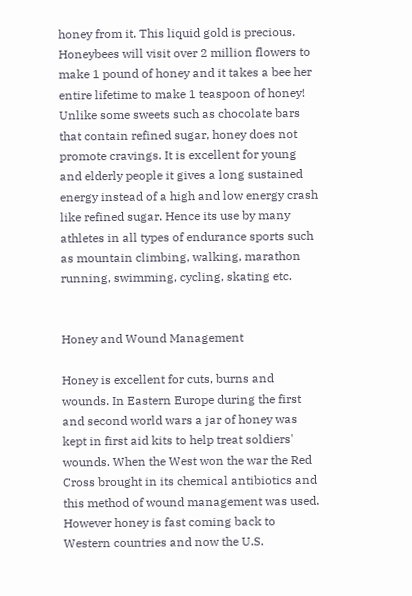honey from it. This liquid gold is precious. Honeybees will visit over 2 million flowers to make 1 pound of honey and it takes a bee her entire lifetime to make 1 teaspoon of honey! Unlike some sweets such as chocolate bars that contain refined sugar, honey does not promote cravings. It is excellent for young and elderly people it gives a long sustained energy instead of a high and low energy crash like refined sugar. Hence its use by many athletes in all types of endurance sports such as mountain climbing, walking, marathon running, swimming, cycling, skating etc.


Honey and Wound Management

Honey is excellent for cuts, burns and wounds. In Eastern Europe during the first and second world wars a jar of honey was kept in first aid kits to help treat soldiers' wounds. When the West won the war the Red Cross brought in its chemical antibiotics and this method of wound management was used. However honey is fast coming back to Western countries and now the U.S.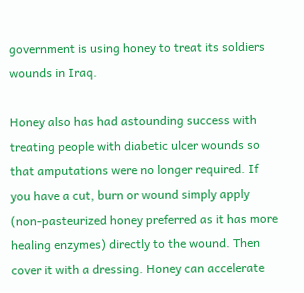government is using honey to treat its soldiers wounds in Iraq.

Honey also has had astounding success with treating people with diabetic ulcer wounds so that amputations were no longer required. If you have a cut, burn or wound simply apply (non-pasteurized honey preferred as it has more healing enzymes) directly to the wound. Then cover it with a dressing. Honey can accelerate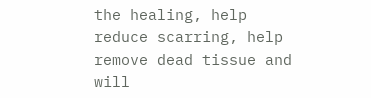the healing, help reduce scarring, help remove dead tissue and will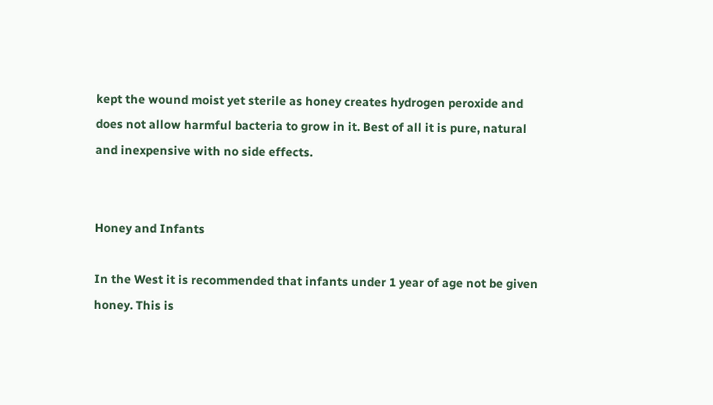kept the wound moist yet sterile as honey creates hydrogen peroxide and does not allow harmful bacteria to grow in it. Best of all it is pure, natural and inexpensive with no side effects.


Honey and Infants

In the West it is recommended that infants under 1 year of age not be given honey. This is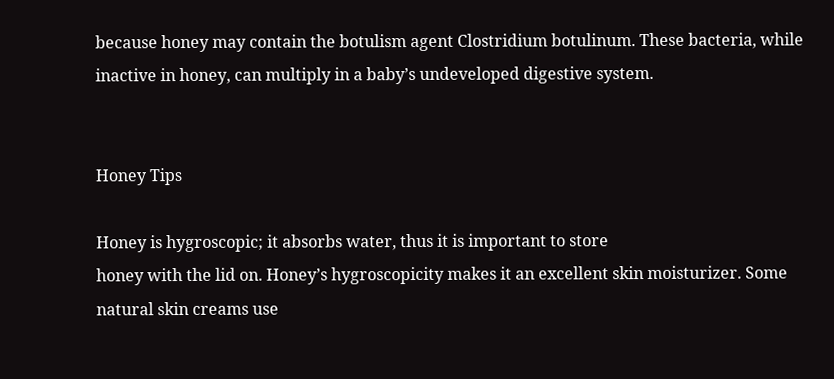because honey may contain the botulism agent Clostridium botulinum. These bacteria, while inactive in honey, can multiply in a baby’s undeveloped digestive system.


Honey Tips

Honey is hygroscopic; it absorbs water, thus it is important to store
honey with the lid on. Honey’s hygroscopicity makes it an excellent skin moisturizer. Some natural skin creams use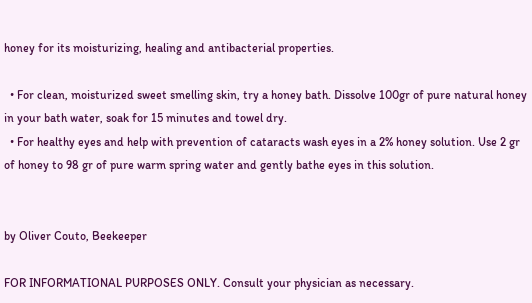honey for its moisturizing, healing and antibacterial properties.

  • For clean, moisturized sweet smelling skin, try a honey bath. Dissolve 100gr of pure natural honey in your bath water, soak for 15 minutes and towel dry.
  • For healthy eyes and help with prevention of cataracts wash eyes in a 2% honey solution. Use 2 gr of honey to 98 gr of pure warm spring water and gently bathe eyes in this solution.


by Oliver Couto, Beekeeper

FOR INFORMATIONAL PURPOSES ONLY. Consult your physician as necessary.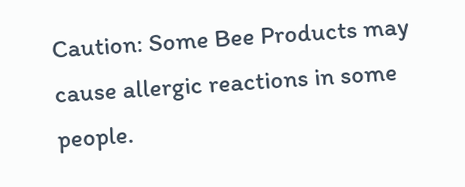Caution: Some Bee Products may cause allergic reactions in some people.